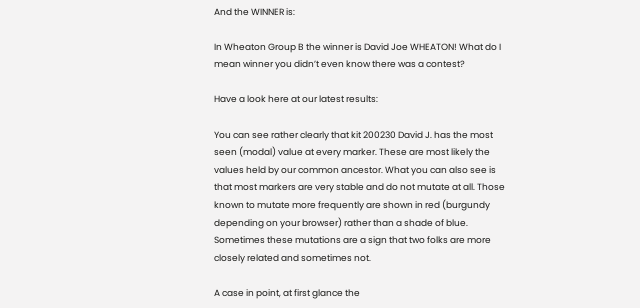And the WINNER is:

In Wheaton Group B the winner is David Joe WHEATON! What do I mean winner you didn’t even know there was a contest?

Have a look here at our latest results:

You can see rather clearly that kit 200230 David J. has the most seen (modal) value at every marker. These are most likely the values held by our common ancestor. What you can also see is that most markers are very stable and do not mutate at all. Those known to mutate more frequently are shown in red (burgundy depending on your browser) rather than a shade of blue. Sometimes these mutations are a sign that two folks are more closely related and sometimes not.

A case in point, at first glance the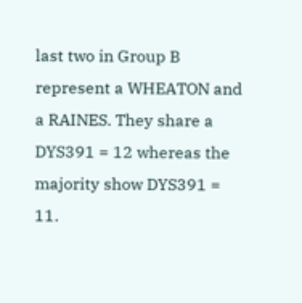last two in Group B represent a WHEATON and a RAINES. They share a DYS391 = 12 whereas the majority show DYS391 = 11.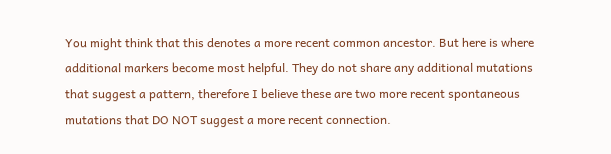You might think that this denotes a more recent common ancestor. But here is where additional markers become most helpful. They do not share any additional mutations that suggest a pattern, therefore I believe these are two more recent spontaneous mutations that DO NOT suggest a more recent connection.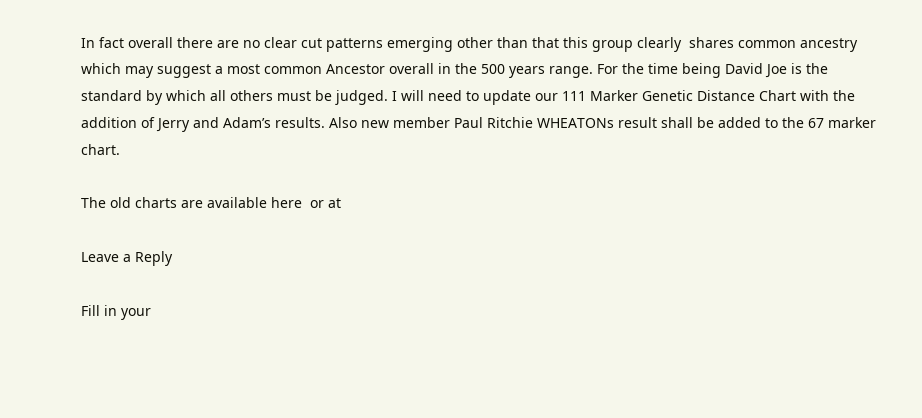In fact overall there are no clear cut patterns emerging other than that this group clearly  shares common ancestry which may suggest a most common Ancestor overall in the 500 years range. For the time being David Joe is the standard by which all others must be judged. I will need to update our 111 Marker Genetic Distance Chart with the addition of Jerry and Adam’s results. Also new member Paul Ritchie WHEATONs result shall be added to the 67 marker chart.

The old charts are available here  or at

Leave a Reply

Fill in your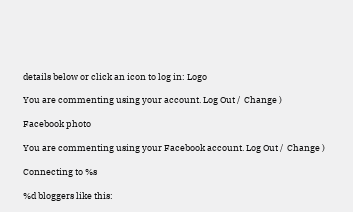details below or click an icon to log in: Logo

You are commenting using your account. Log Out /  Change )

Facebook photo

You are commenting using your Facebook account. Log Out /  Change )

Connecting to %s

%d bloggers like this: